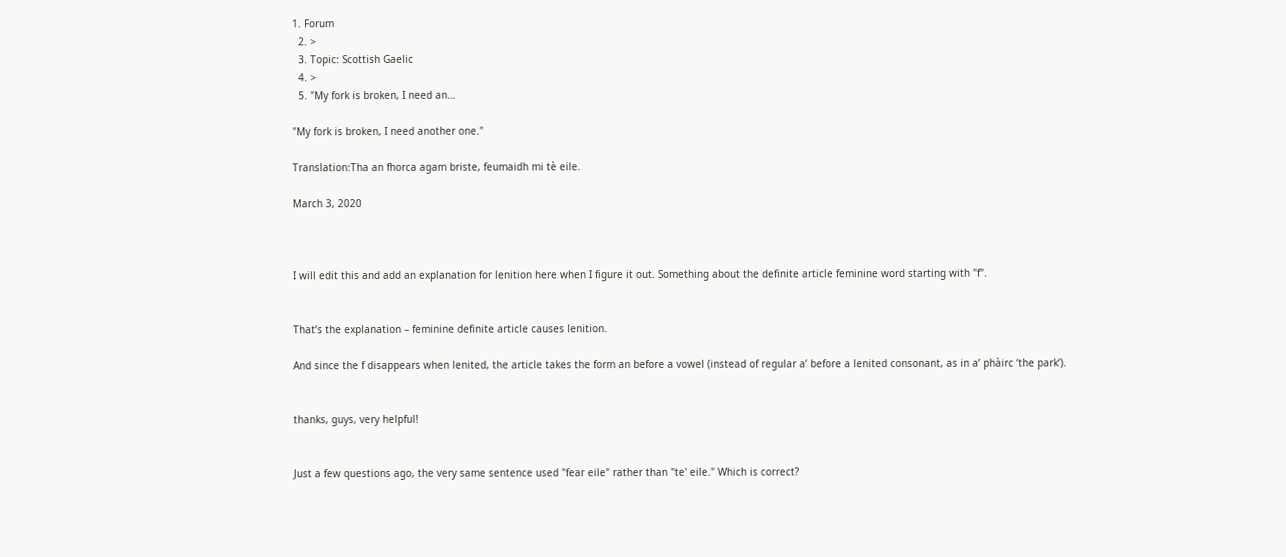1. Forum
  2. >
  3. Topic: Scottish Gaelic
  4. >
  5. "My fork is broken, I need an…

"My fork is broken, I need another one."

Translation:Tha an fhorca agam briste, feumaidh mi tè eile.

March 3, 2020



I will edit this and add an explanation for lenition here when I figure it out. Something about the definite article feminine word starting with "f".


That’s the explanation – feminine definite article causes lenition.

And since the f disappears when lenited, the article takes the form an before a vowel (instead of regular a’ before a lenited consonant, as in a’ phàirc ‘the park’).


thanks, guys, very helpful!


Just a few questions ago, the very same sentence used "fear eile" rather than "te' eile." Which is correct?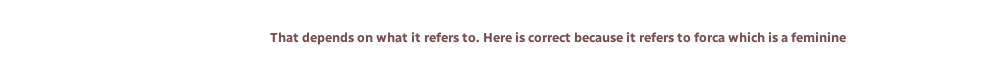That depends on what it refers to. Here is correct because it refers to forca which is a feminine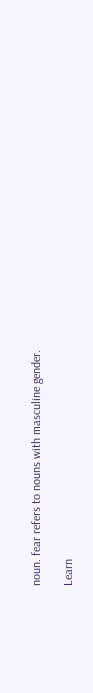noun. fear refers to nouns with masculine gender.

Learn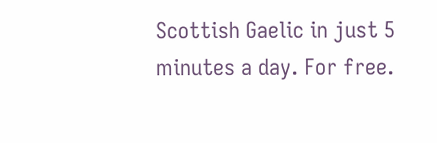Scottish Gaelic in just 5 minutes a day. For free.